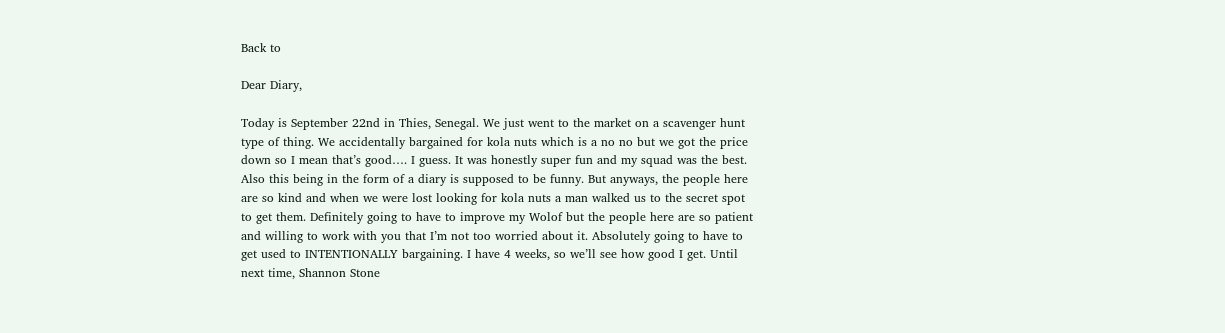Back to

Dear Diary,

Today is September 22nd in Thies, Senegal. We just went to the market on a scavenger hunt type of thing. We accidentally bargained for kola nuts which is a no no but we got the price down so I mean that’s good…. I guess. It was honestly super fun and my squad was the best. Also this being in the form of a diary is supposed to be funny. But anyways, the people here are so kind and when we were lost looking for kola nuts a man walked us to the secret spot to get them. Definitely going to have to improve my Wolof but the people here are so patient and willing to work with you that I’m not too worried about it. Absolutely going to have to get used to INTENTIONALLY bargaining. I have 4 weeks, so we’ll see how good I get. Until next time, Shannon Stone